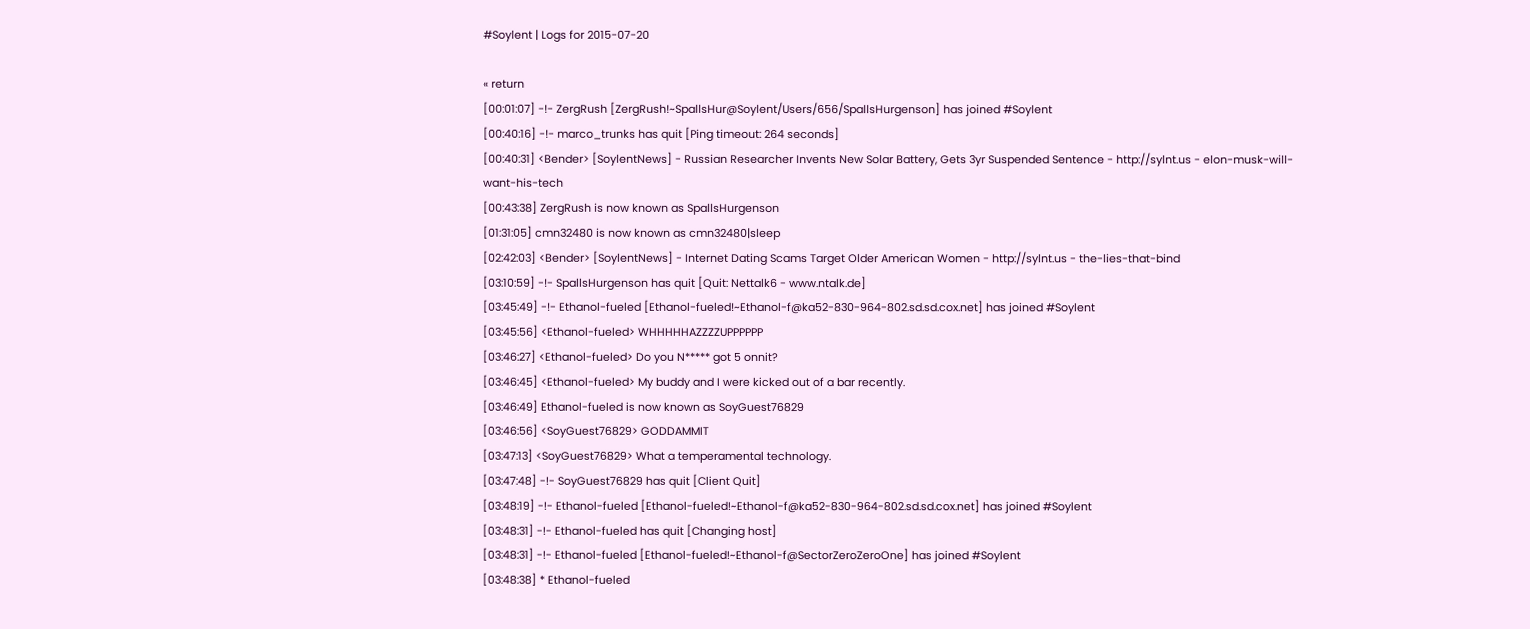#Soylent | Logs for 2015-07-20

« return
[00:01:07] -!- ZergRush [ZergRush!~SpallsHur@Soylent/Users/656/SpallsHurgenson] has joined #Soylent
[00:40:16] -!- marco_trunks has quit [Ping timeout: 264 seconds]
[00:40:31] <Bender> [SoylentNews] - Russian Researcher Invents New Solar Battery, Gets 3yr Suspended Sentence - http://sylnt.us - elon-musk-will-want-his-tech
[00:43:38] ZergRush is now known as SpallsHurgenson
[01:31:05] cmn32480 is now known as cmn32480|sleep
[02:42:03] <Bender> [SoylentNews] - Internet Dating Scams Target Older American Women - http://sylnt.us - the-lies-that-bind
[03:10:59] -!- SpallsHurgenson has quit [Quit: Nettalk6 - www.ntalk.de]
[03:45:49] -!- Ethanol-fueled [Ethanol-fueled!~Ethanol-f@ka52-830-964-802.sd.sd.cox.net] has joined #Soylent
[03:45:56] <Ethanol-fueled> WHHHHHAZZZZUPPPPPP
[03:46:27] <Ethanol-fueled> Do you N***** got 5 onnit?
[03:46:45] <Ethanol-fueled> My buddy and I were kicked out of a bar recently.
[03:46:49] Ethanol-fueled is now known as SoyGuest76829
[03:46:56] <SoyGuest76829> GODDAMMIT
[03:47:13] <SoyGuest76829> What a temperamental technology.
[03:47:48] -!- SoyGuest76829 has quit [Client Quit]
[03:48:19] -!- Ethanol-fueled [Ethanol-fueled!~Ethanol-f@ka52-830-964-802.sd.sd.cox.net] has joined #Soylent
[03:48:31] -!- Ethanol-fueled has quit [Changing host]
[03:48:31] -!- Ethanol-fueled [Ethanol-fueled!~Ethanol-f@SectorZeroZeroOne] has joined #Soylent
[03:48:38] * Ethanol-fueled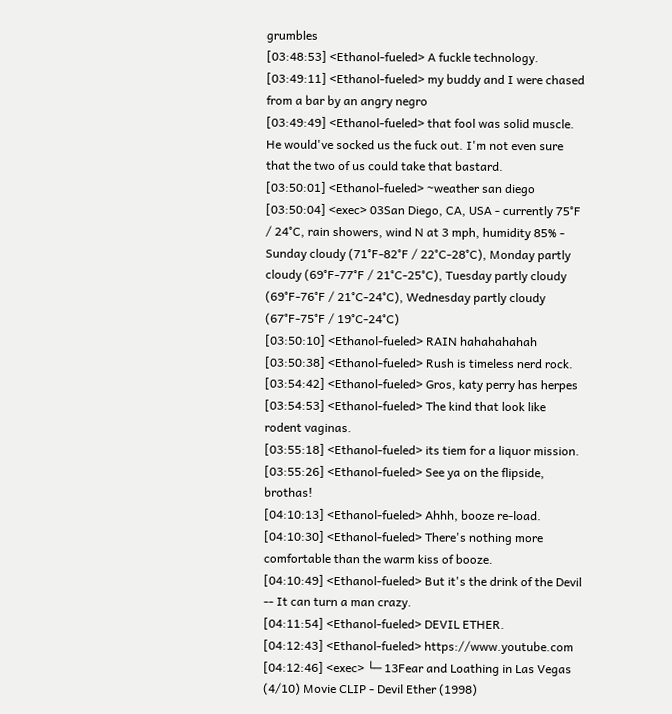grumbles
[03:48:53] <Ethanol-fueled> A fuckle technology.
[03:49:11] <Ethanol-fueled> my buddy and I were chased from a bar by an angry negro
[03:49:49] <Ethanol-fueled> that fool was solid muscle. He would've socked us the fuck out. I'm not even sure that the two of us could take that bastard.
[03:50:01] <Ethanol-fueled> ~weather san diego
[03:50:04] <exec> 03San Diego, CA, USA - currently 75°F / 24°C, rain showers, wind N at 3 mph, humidity 85% - Sunday cloudy (71°F-82°F / 22°C-28°C), Monday partly cloudy (69°F-77°F / 21°C-25°C), Tuesday partly cloudy (69°F-76°F / 21°C-24°C), Wednesday partly cloudy (67°F-75°F / 19°C-24°C)
[03:50:10] <Ethanol-fueled> RAIN hahahahahah
[03:50:38] <Ethanol-fueled> Rush is timeless nerd rock.
[03:54:42] <Ethanol-fueled> Gros, katy perry has herpes
[03:54:53] <Ethanol-fueled> The kind that look like rodent vaginas.
[03:55:18] <Ethanol-fueled> its tiem for a liquor mission.
[03:55:26] <Ethanol-fueled> See ya on the flipside, brothas!
[04:10:13] <Ethanol-fueled> Ahhh, booze re-load.
[04:10:30] <Ethanol-fueled> There's nothing more comfortable than the warm kiss of booze.
[04:10:49] <Ethanol-fueled> But it's the drink of the Devil -- It can turn a man crazy.
[04:11:54] <Ethanol-fueled> DEVIL ETHER.
[04:12:43] <Ethanol-fueled> https://www.youtube.com
[04:12:46] <exec> └─ 13Fear and Loathing in Las Vegas (4/10) Movie CLIP - Devil Ether (1998)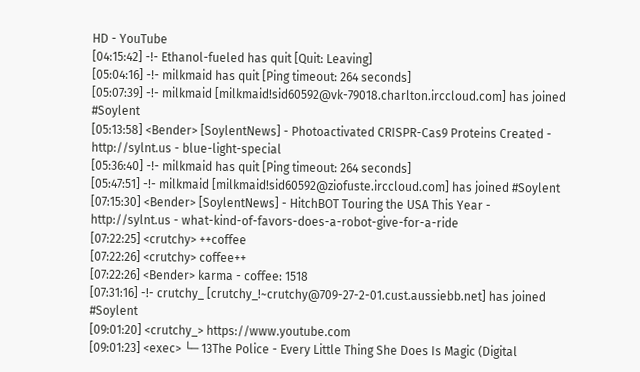HD - YouTube
[04:15:42] -!- Ethanol-fueled has quit [Quit: Leaving]
[05:04:16] -!- milkmaid has quit [Ping timeout: 264 seconds]
[05:07:39] -!- milkmaid [milkmaid!sid60592@vk-79018.charlton.irccloud.com] has joined #Soylent
[05:13:58] <Bender> [SoylentNews] - Photoactivated CRISPR-Cas9 Proteins Created - http://sylnt.us - blue-light-special
[05:36:40] -!- milkmaid has quit [Ping timeout: 264 seconds]
[05:47:51] -!- milkmaid [milkmaid!sid60592@ziofuste.irccloud.com] has joined #Soylent
[07:15:30] <Bender> [SoylentNews] - HitchBOT Touring the USA This Year - http://sylnt.us - what-kind-of-favors-does-a-robot-give-for-a-ride
[07:22:25] <crutchy> ++coffee
[07:22:26] <crutchy> coffee++
[07:22:26] <Bender> karma - coffee: 1518
[07:31:16] -!- crutchy_ [crutchy_!~crutchy@709-27-2-01.cust.aussiebb.net] has joined #Soylent
[09:01:20] <crutchy_> https://www.youtube.com
[09:01:23] <exec> └─ 13The Police - Every Little Thing She Does Is Magic (Digital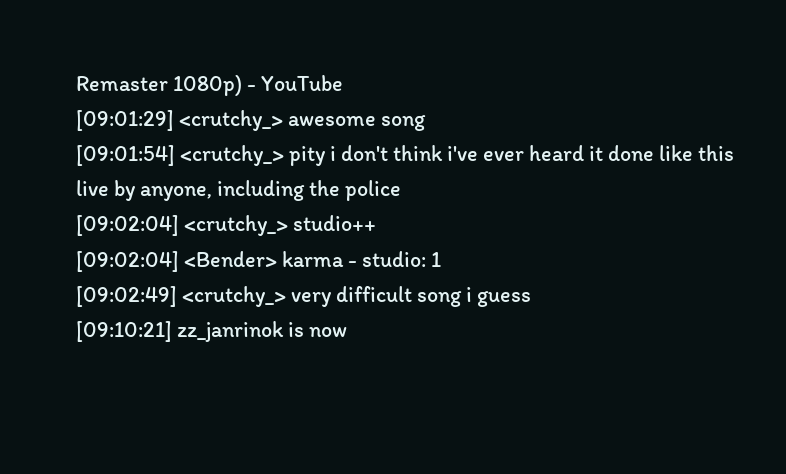Remaster 1080p) - YouTube
[09:01:29] <crutchy_> awesome song
[09:01:54] <crutchy_> pity i don't think i've ever heard it done like this live by anyone, including the police
[09:02:04] <crutchy_> studio++
[09:02:04] <Bender> karma - studio: 1
[09:02:49] <crutchy_> very difficult song i guess
[09:10:21] zz_janrinok is now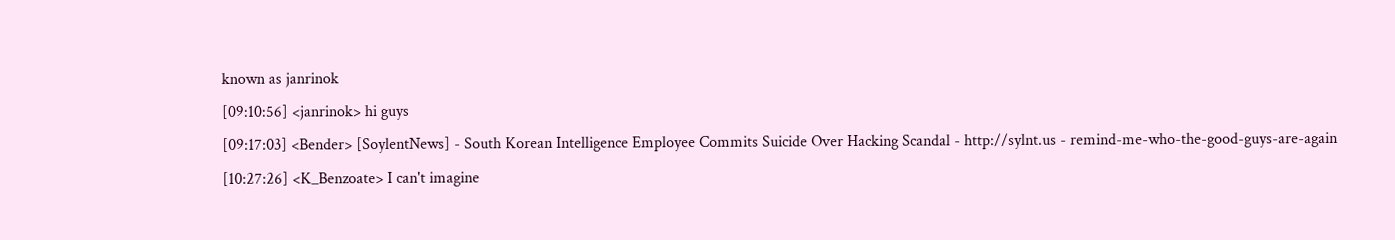known as janrinok
[09:10:56] <janrinok> hi guys
[09:17:03] <Bender> [SoylentNews] - South Korean Intelligence Employee Commits Suicide Over Hacking Scandal - http://sylnt.us - remind-me-who-the-good-guys-are-again
[10:27:26] <K_Benzoate> I can't imagine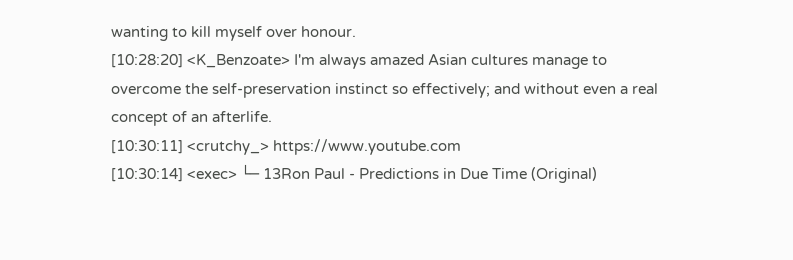wanting to kill myself over honour.
[10:28:20] <K_Benzoate> I'm always amazed Asian cultures manage to overcome the self-preservation instinct so effectively; and without even a real concept of an afterlife.
[10:30:11] <crutchy_> https://www.youtube.com
[10:30:14] <exec> └─ 13Ron Paul - Predictions in Due Time (Original)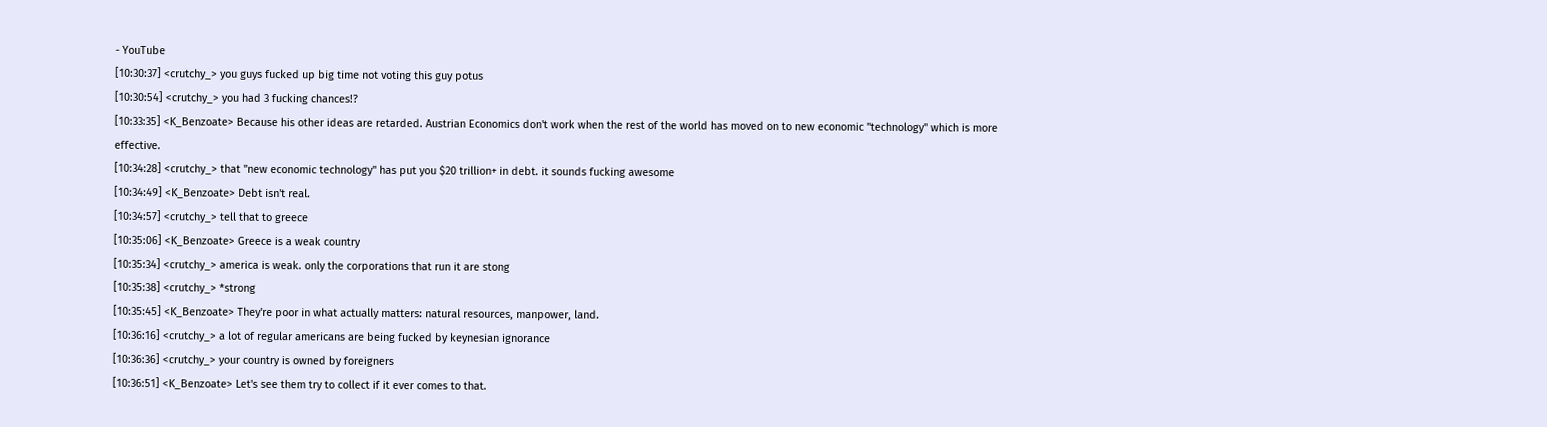- YouTube
[10:30:37] <crutchy_> you guys fucked up big time not voting this guy potus
[10:30:54] <crutchy_> you had 3 fucking chances!?
[10:33:35] <K_Benzoate> Because his other ideas are retarded. Austrian Economics don't work when the rest of the world has moved on to new economic "technology" which is more effective.
[10:34:28] <crutchy_> that "new economic technology" has put you $20 trillion+ in debt. it sounds fucking awesome
[10:34:49] <K_Benzoate> Debt isn't real.
[10:34:57] <crutchy_> tell that to greece
[10:35:06] <K_Benzoate> Greece is a weak country
[10:35:34] <crutchy_> america is weak. only the corporations that run it are stong
[10:35:38] <crutchy_> *strong
[10:35:45] <K_Benzoate> They're poor in what actually matters: natural resources, manpower, land.
[10:36:16] <crutchy_> a lot of regular americans are being fucked by keynesian ignorance
[10:36:36] <crutchy_> your country is owned by foreigners
[10:36:51] <K_Benzoate> Let's see them try to collect if it ever comes to that.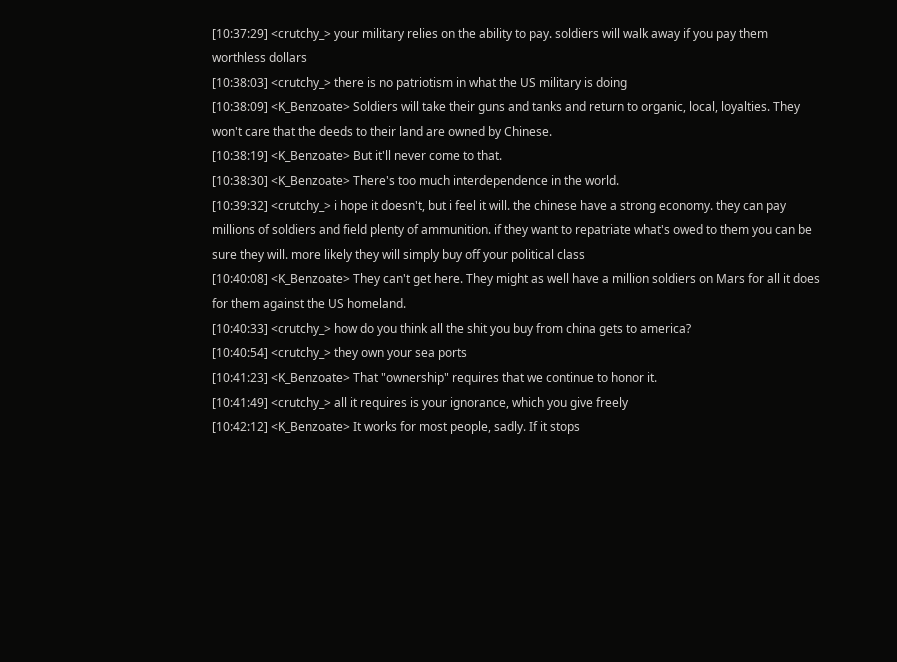[10:37:29] <crutchy_> your military relies on the ability to pay. soldiers will walk away if you pay them worthless dollars
[10:38:03] <crutchy_> there is no patriotism in what the US military is doing
[10:38:09] <K_Benzoate> Soldiers will take their guns and tanks and return to organic, local, loyalties. They won't care that the deeds to their land are owned by Chinese.
[10:38:19] <K_Benzoate> But it'll never come to that.
[10:38:30] <K_Benzoate> There's too much interdependence in the world.
[10:39:32] <crutchy_> i hope it doesn't, but i feel it will. the chinese have a strong economy. they can pay millions of soldiers and field plenty of ammunition. if they want to repatriate what's owed to them you can be sure they will. more likely they will simply buy off your political class
[10:40:08] <K_Benzoate> They can't get here. They might as well have a million soldiers on Mars for all it does for them against the US homeland.
[10:40:33] <crutchy_> how do you think all the shit you buy from china gets to america?
[10:40:54] <crutchy_> they own your sea ports
[10:41:23] <K_Benzoate> That "ownership" requires that we continue to honor it.
[10:41:49] <crutchy_> all it requires is your ignorance, which you give freely
[10:42:12] <K_Benzoate> It works for most people, sadly. If it stops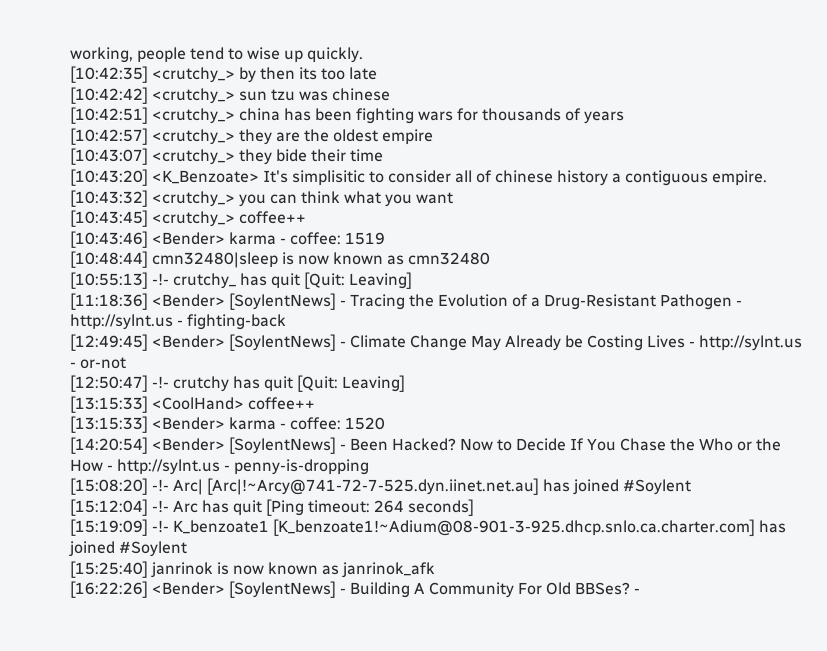working, people tend to wise up quickly.
[10:42:35] <crutchy_> by then its too late
[10:42:42] <crutchy_> sun tzu was chinese
[10:42:51] <crutchy_> china has been fighting wars for thousands of years
[10:42:57] <crutchy_> they are the oldest empire
[10:43:07] <crutchy_> they bide their time
[10:43:20] <K_Benzoate> It's simplisitic to consider all of chinese history a contiguous empire.
[10:43:32] <crutchy_> you can think what you want
[10:43:45] <crutchy_> coffee++
[10:43:46] <Bender> karma - coffee: 1519
[10:48:44] cmn32480|sleep is now known as cmn32480
[10:55:13] -!- crutchy_ has quit [Quit: Leaving]
[11:18:36] <Bender> [SoylentNews] - Tracing the Evolution of a Drug-Resistant Pathogen - http://sylnt.us - fighting-back
[12:49:45] <Bender> [SoylentNews] - Climate Change May Already be Costing Lives - http://sylnt.us - or-not
[12:50:47] -!- crutchy has quit [Quit: Leaving]
[13:15:33] <CoolHand> coffee++
[13:15:33] <Bender> karma - coffee: 1520
[14:20:54] <Bender> [SoylentNews] - Been Hacked? Now to Decide If You Chase the Who or the How - http://sylnt.us - penny-is-dropping
[15:08:20] -!- Arc| [Arc|!~Arcy@741-72-7-525.dyn.iinet.net.au] has joined #Soylent
[15:12:04] -!- Arc has quit [Ping timeout: 264 seconds]
[15:19:09] -!- K_benzoate1 [K_benzoate1!~Adium@08-901-3-925.dhcp.snlo.ca.charter.com] has joined #Soylent
[15:25:40] janrinok is now known as janrinok_afk
[16:22:26] <Bender> [SoylentNews] - Building A Community For Old BBSes? -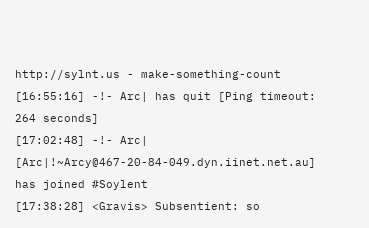http://sylnt.us - make-something-count
[16:55:16] -!- Arc| has quit [Ping timeout: 264 seconds]
[17:02:48] -!- Arc| [Arc|!~Arcy@467-20-84-049.dyn.iinet.net.au] has joined #Soylent
[17:38:28] <Gravis> Subsentient: so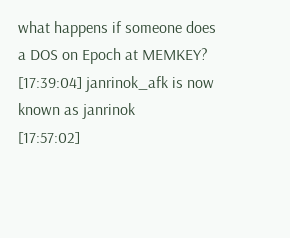what happens if someone does a DOS on Epoch at MEMKEY?
[17:39:04] janrinok_afk is now known as janrinok
[17:57:02]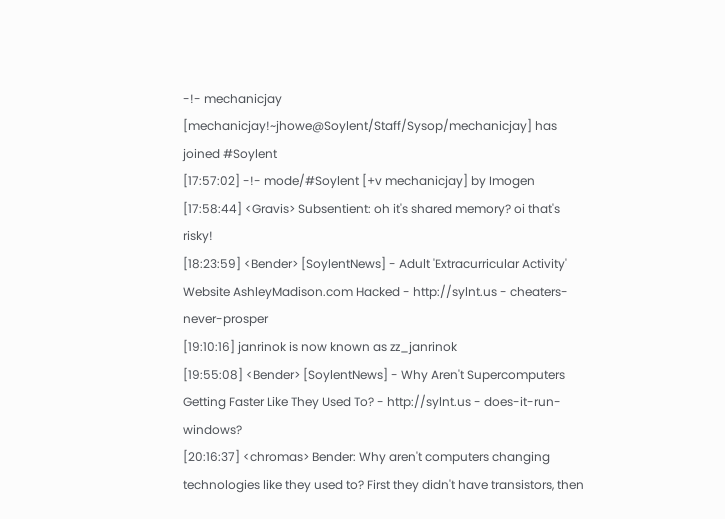-!- mechanicjay [mechanicjay!~jhowe@Soylent/Staff/Sysop/mechanicjay] has joined #Soylent
[17:57:02] -!- mode/#Soylent [+v mechanicjay] by Imogen
[17:58:44] <Gravis> Subsentient: oh it's shared memory? oi that's risky!
[18:23:59] <Bender> [SoylentNews] - Adult 'Extracurricular Activity' Website AshleyMadison.com Hacked - http://sylnt.us - cheaters-never-prosper
[19:10:16] janrinok is now known as zz_janrinok
[19:55:08] <Bender> [SoylentNews] - Why Aren't Supercomputers Getting Faster Like They Used To? - http://sylnt.us - does-it-run-windows?
[20:16:37] <chromas> Bender: Why aren't computers changing technologies like they used to? First they didn't have transistors, then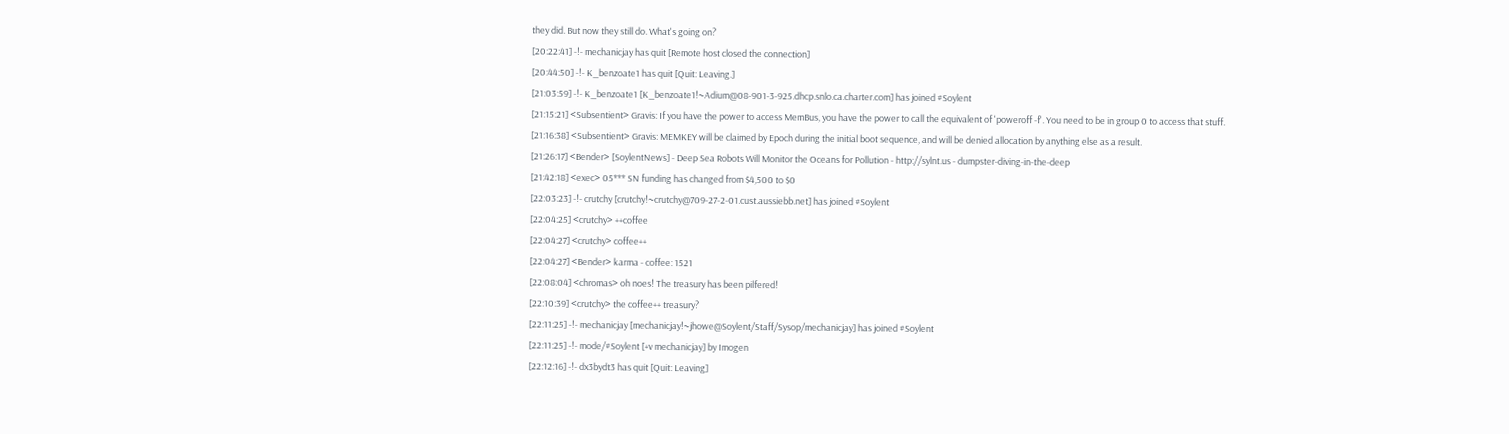they did. But now they still do. What's going on?
[20:22:41] -!- mechanicjay has quit [Remote host closed the connection]
[20:44:50] -!- K_benzoate1 has quit [Quit: Leaving.]
[21:03:59] -!- K_benzoate1 [K_benzoate1!~Adium@08-901-3-925.dhcp.snlo.ca.charter.com] has joined #Soylent
[21:15:21] <Subsentient> Gravis: If you have the power to access MemBus, you have the power to call the equivalent of 'poweroff -f'. You need to be in group 0 to access that stuff.
[21:16:38] <Subsentient> Gravis: MEMKEY will be claimed by Epoch during the initial boot sequence, and will be denied allocation by anything else as a result.
[21:26:17] <Bender> [SoylentNews] - Deep Sea Robots Will Monitor the Oceans for Pollution - http://sylnt.us - dumpster-diving-in-the-deep
[21:42:18] <exec> 05*** SN funding has changed from $4,500 to $0
[22:03:23] -!- crutchy [crutchy!~crutchy@709-27-2-01.cust.aussiebb.net] has joined #Soylent
[22:04:25] <crutchy> ++coffee
[22:04:27] <crutchy> coffee++
[22:04:27] <Bender> karma - coffee: 1521
[22:08:04] <chromas> oh noes! The treasury has been pilfered!
[22:10:39] <crutchy> the coffee++ treasury?
[22:11:25] -!- mechanicjay [mechanicjay!~jhowe@Soylent/Staff/Sysop/mechanicjay] has joined #Soylent
[22:11:25] -!- mode/#Soylent [+v mechanicjay] by Imogen
[22:12:16] -!- dx3bydt3 has quit [Quit: Leaving]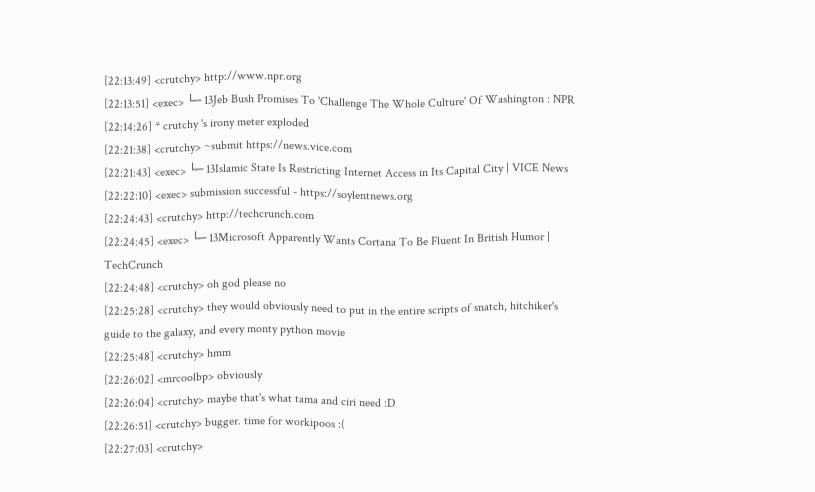[22:13:49] <crutchy> http://www.npr.org
[22:13:51] <exec> └─ 13Jeb Bush Promises To 'Challenge The Whole Culture' Of Washington : NPR
[22:14:26] * crutchy 's irony meter exploded
[22:21:38] <crutchy> ~submit https://news.vice.com
[22:21:43] <exec> └─ 13Islamic State Is Restricting Internet Access in Its Capital City | VICE News
[22:22:10] <exec> submission successful - https://soylentnews.org
[22:24:43] <crutchy> http://techcrunch.com
[22:24:45] <exec> └─ 13Microsoft Apparently Wants Cortana To Be Fluent In British Humor | TechCrunch
[22:24:48] <crutchy> oh god please no
[22:25:28] <crutchy> they would obviously need to put in the entire scripts of snatch, hitchiker's guide to the galaxy, and every monty python movie
[22:25:48] <crutchy> hmm
[22:26:02] <mrcoolbp> obviously
[22:26:04] <crutchy> maybe that's what tama and ciri need :D
[22:26:51] <crutchy> bugger. time for workipoos :(
[22:27:03] <crutchy>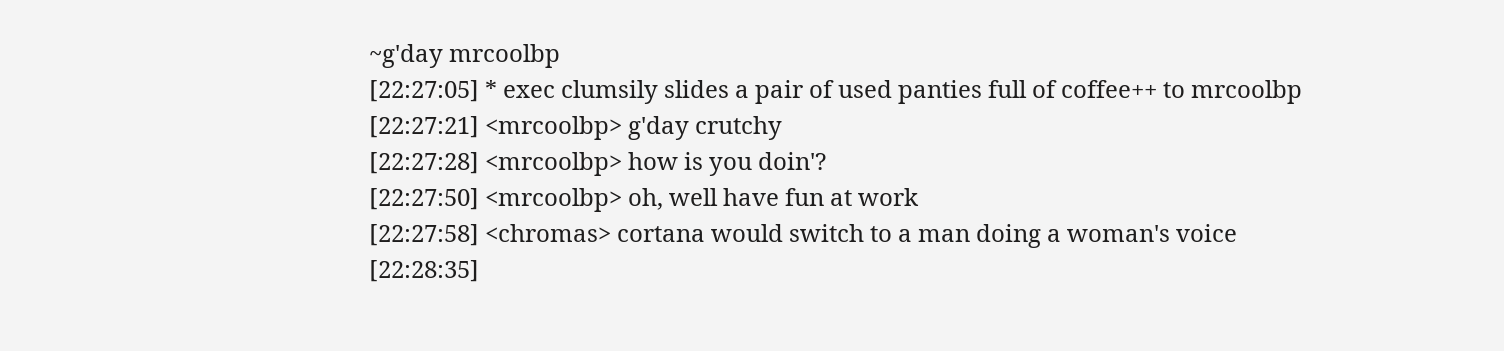~g'day mrcoolbp
[22:27:05] * exec clumsily slides a pair of used panties full of coffee++ to mrcoolbp
[22:27:21] <mrcoolbp> g'day crutchy
[22:27:28] <mrcoolbp> how is you doin'?
[22:27:50] <mrcoolbp> oh, well have fun at work
[22:27:58] <chromas> cortana would switch to a man doing a woman's voice
[22:28:35]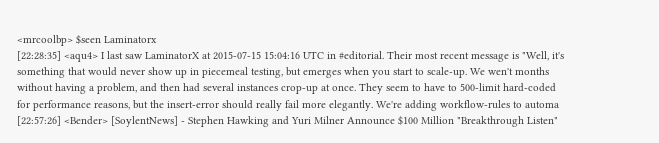<mrcoolbp> $seen Laminatorx
[22:28:35] <aqu4> I last saw LaminatorX at 2015-07-15 15:04:16 UTC in #editorial. Their most recent message is "Well, it's something that would never show up in piecemeal testing, but emerges when you start to scale-up. We wen't months without having a problem, and then had several instances crop-up at once. They seem to have to 500-limit hard-coded for performance reasons, but the insert-error should really fail more elegantly. We're adding workflow-rules to automa
[22:57:26] <Bender> [SoylentNews] - Stephen Hawking and Yuri Milner Announce $100 Million "Breakthrough Listen"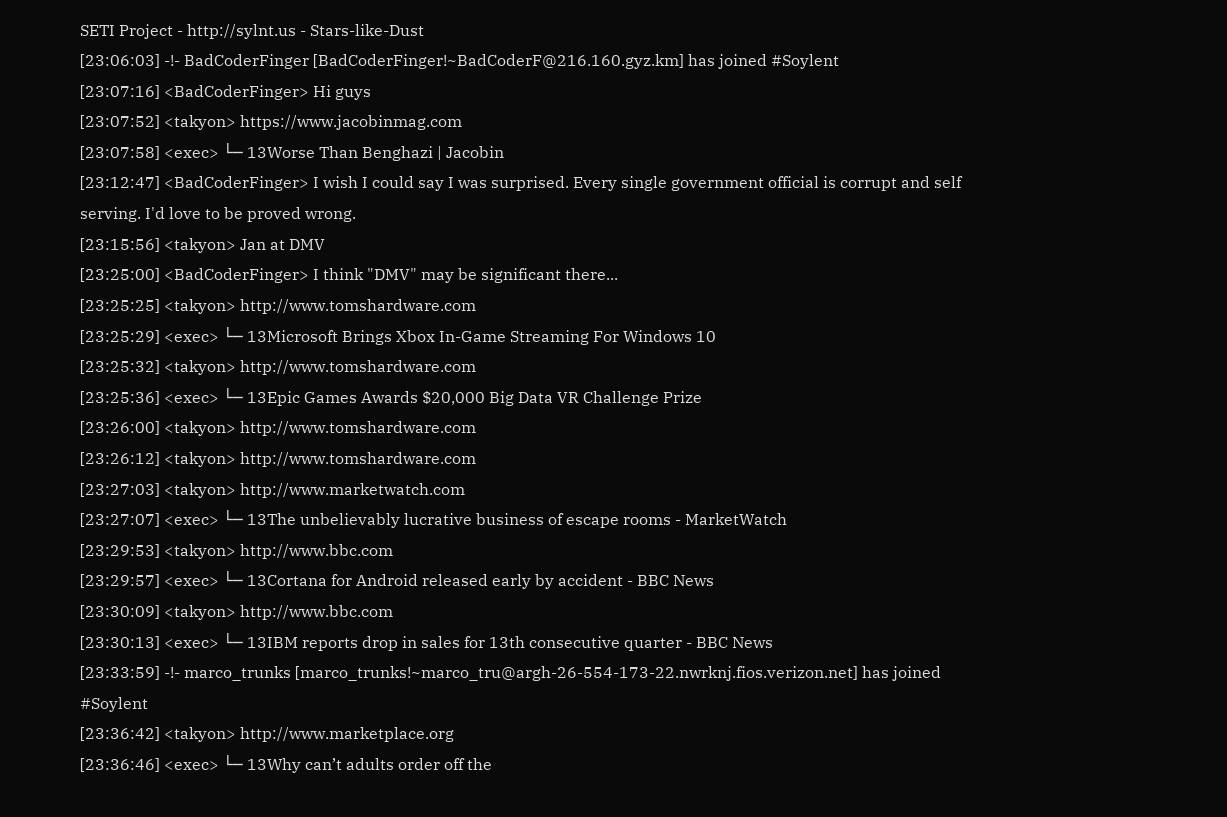SETI Project - http://sylnt.us - Stars-like-Dust
[23:06:03] -!- BadCoderFinger [BadCoderFinger!~BadCoderF@216.160.gyz.km] has joined #Soylent
[23:07:16] <BadCoderFinger> Hi guys
[23:07:52] <takyon> https://www.jacobinmag.com
[23:07:58] <exec> └─ 13Worse Than Benghazi | Jacobin
[23:12:47] <BadCoderFinger> I wish I could say I was surprised. Every single government official is corrupt and self serving. I'd love to be proved wrong.
[23:15:56] <takyon> Jan at DMV
[23:25:00] <BadCoderFinger> I think "DMV" may be significant there...
[23:25:25] <takyon> http://www.tomshardware.com
[23:25:29] <exec> └─ 13Microsoft Brings Xbox In-Game Streaming For Windows 10
[23:25:32] <takyon> http://www.tomshardware.com
[23:25:36] <exec> └─ 13Epic Games Awards $20,000 Big Data VR Challenge Prize
[23:26:00] <takyon> http://www.tomshardware.com
[23:26:12] <takyon> http://www.tomshardware.com
[23:27:03] <takyon> http://www.marketwatch.com
[23:27:07] <exec> └─ 13The unbelievably lucrative business of escape rooms - MarketWatch
[23:29:53] <takyon> http://www.bbc.com
[23:29:57] <exec> └─ 13Cortana for Android released early by accident - BBC News
[23:30:09] <takyon> http://www.bbc.com
[23:30:13] <exec> └─ 13IBM reports drop in sales for 13th consecutive quarter - BBC News
[23:33:59] -!- marco_trunks [marco_trunks!~marco_tru@argh-26-554-173-22.nwrknj.fios.verizon.net] has joined #Soylent
[23:36:42] <takyon> http://www.marketplace.org
[23:36:46] <exec> └─ 13Why can’t adults order off the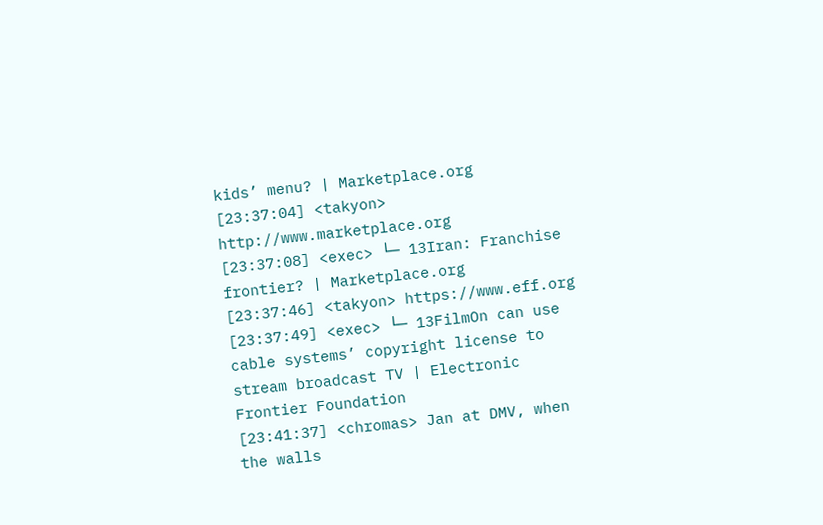kids’ menu? | Marketplace.org
[23:37:04] <takyon> http://www.marketplace.org
[23:37:08] <exec> └─ 13Iran: Franchise frontier? | Marketplace.org
[23:37:46] <takyon> https://www.eff.org
[23:37:49] <exec> └─ 13FilmOn can use cable systems’ copyright license to stream broadcast TV | Electronic Frontier Foundation
[23:41:37] <chromas> Jan at DMV, when the walls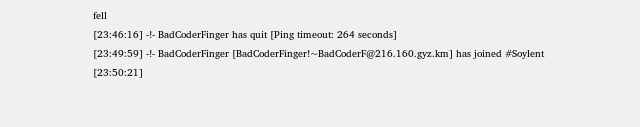fell
[23:46:16] -!- BadCoderFinger has quit [Ping timeout: 264 seconds]
[23:49:59] -!- BadCoderFinger [BadCoderFinger!~BadCoderF@216.160.gyz.km] has joined #Soylent
[23:50:21]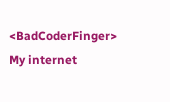<BadCoderFinger> My internet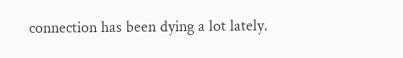connection has been dying a lot lately.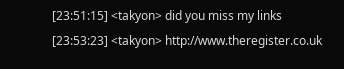[23:51:15] <takyon> did you miss my links
[23:53:23] <takyon> http://www.theregister.co.uk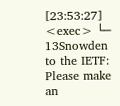[23:53:27] <exec> └─ 13Snowden to the IETF: Please make an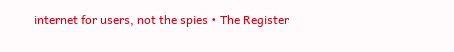internet for users, not the spies • The Register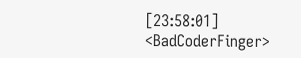[23:58:01] <BadCoderFinger>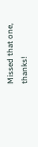Missed that one, thanks!